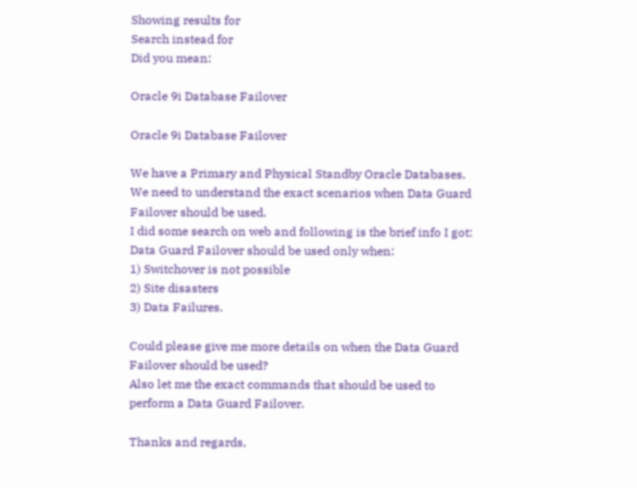Showing results for
Search instead for
Did you mean:

Oracle 9i Database Failover

Oracle 9i Database Failover

We have a Primary and Physical Standby Oracle Databases. We need to understand the exact scenarios when Data Guard Failover should be used.
I did some search on web and following is the brief info I got:
Data Guard Failover should be used only when:
1) Switchover is not possible
2) Site disasters
3) Data Failures.

Could please give me more details on when the Data Guard Failover should be used?
Also let me the exact commands that should be used to perform a Data Guard Failover.

Thanks and regards,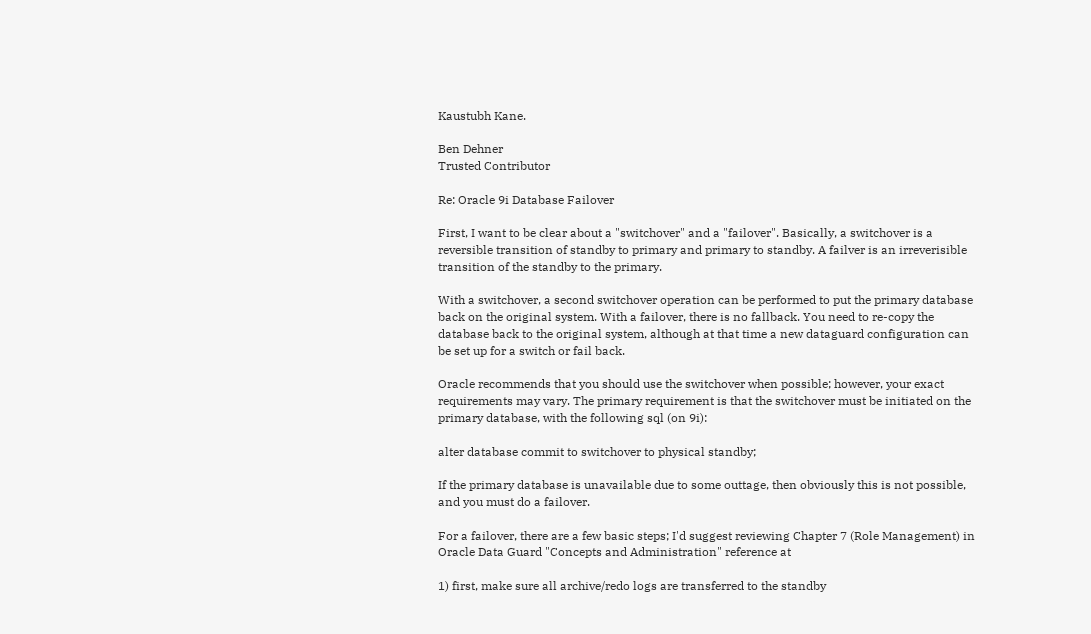Kaustubh Kane.

Ben Dehner
Trusted Contributor

Re: Oracle 9i Database Failover

First, I want to be clear about a "switchover" and a "failover". Basically, a switchover is a reversible transition of standby to primary and primary to standby. A failver is an irreverisible transition of the standby to the primary.

With a switchover, a second switchover operation can be performed to put the primary database back on the original system. With a failover, there is no fallback. You need to re-copy the database back to the original system, although at that time a new dataguard configuration can be set up for a switch or fail back.

Oracle recommends that you should use the switchover when possible; however, your exact requirements may vary. The primary requirement is that the switchover must be initiated on the primary database, with the following sql (on 9i):

alter database commit to switchover to physical standby;

If the primary database is unavailable due to some outtage, then obviously this is not possible, and you must do a failover.

For a failover, there are a few basic steps; I'd suggest reviewing Chapter 7 (Role Management) in Oracle Data Guard "Concepts and Administration" reference at

1) first, make sure all archive/redo logs are transferred to the standby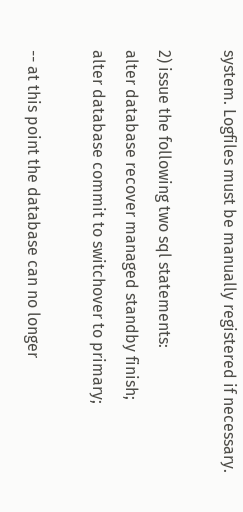system. Logfiles must be manually registered if necessary.

2) issue the following two sql statements:
alter database recover managed standby finish;
alter database commit to switchover to primary;

-- at this point the database can no longer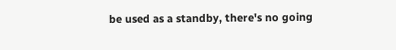be used as a standby, there's no going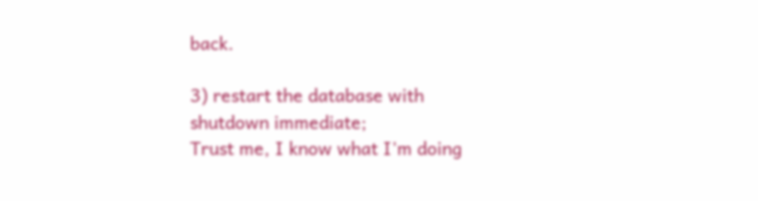back.

3) restart the database with
shutdown immediate;
Trust me, I know what I'm doing